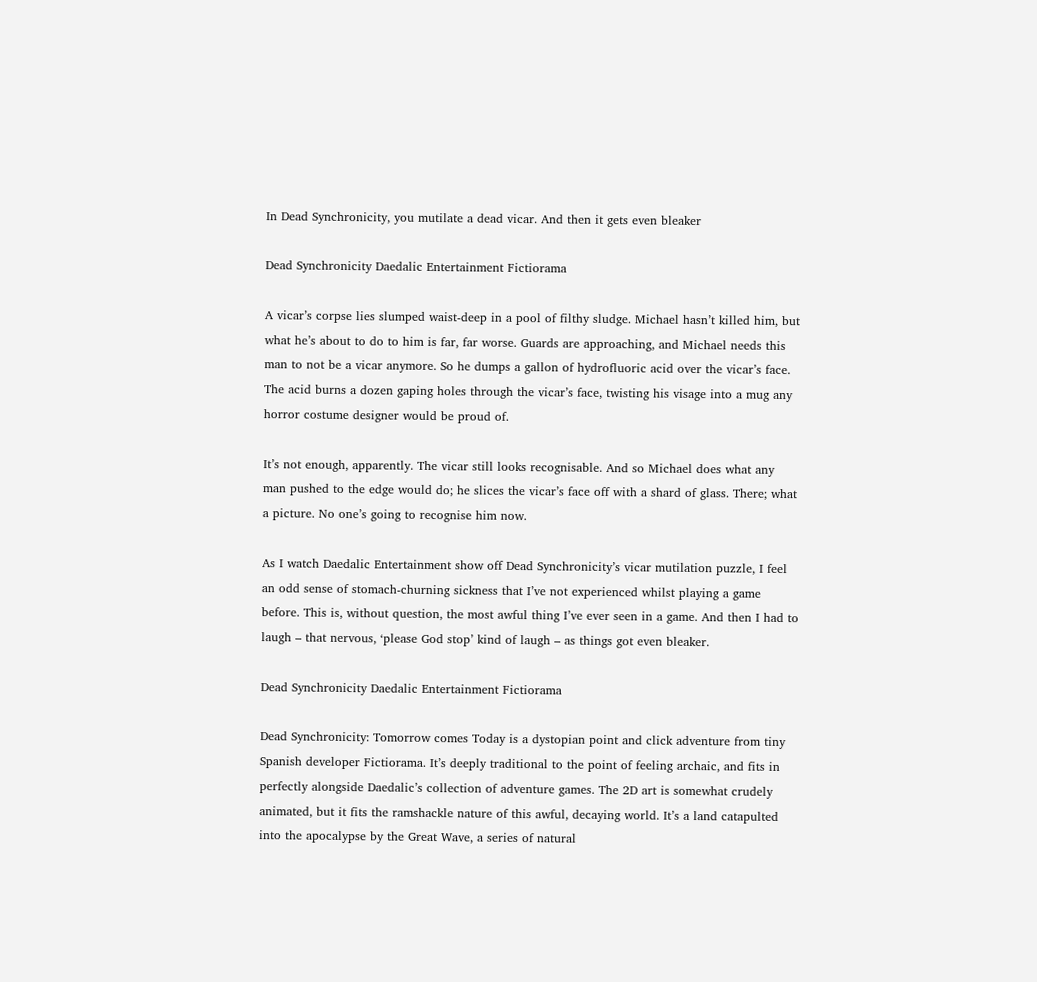In Dead Synchronicity, you mutilate a dead vicar. And then it gets even bleaker

Dead Synchronicity Daedalic Entertainment Fictiorama

A vicar’s corpse lies slumped waist-deep in a pool of filthy sludge. Michael hasn’t killed him, but what he’s about to do to him is far, far worse. Guards are approaching, and Michael needs this man to not be a vicar anymore. So he dumps a gallon of hydrofluoric acid over the vicar’s face. The acid burns a dozen gaping holes through the vicar’s face, twisting his visage into a mug any horror costume designer would be proud of.

It’s not enough, apparently. The vicar still looks recognisable. And so Michael does what any man pushed to the edge would do; he slices the vicar’s face off with a shard of glass. There; what a picture. No one’s going to recognise him now.

As I watch Daedalic Entertainment show off Dead Synchronicity’s vicar mutilation puzzle, I feel an odd sense of stomach-churning sickness that I’ve not experienced whilst playing a game before. This is, without question, the most awful thing I’ve ever seen in a game. And then I had to laugh – that nervous, ‘please God stop’ kind of laugh – as things got even bleaker.

Dead Synchronicity Daedalic Entertainment Fictiorama

Dead Synchronicity: Tomorrow comes Today is a dystopian point and click adventure from tiny Spanish developer Fictiorama. It’s deeply traditional to the point of feeling archaic, and fits in perfectly alongside Daedalic’s collection of adventure games. The 2D art is somewhat crudely animated, but it fits the ramshackle nature of this awful, decaying world. It’s a land catapulted into the apocalypse by the Great Wave, a series of natural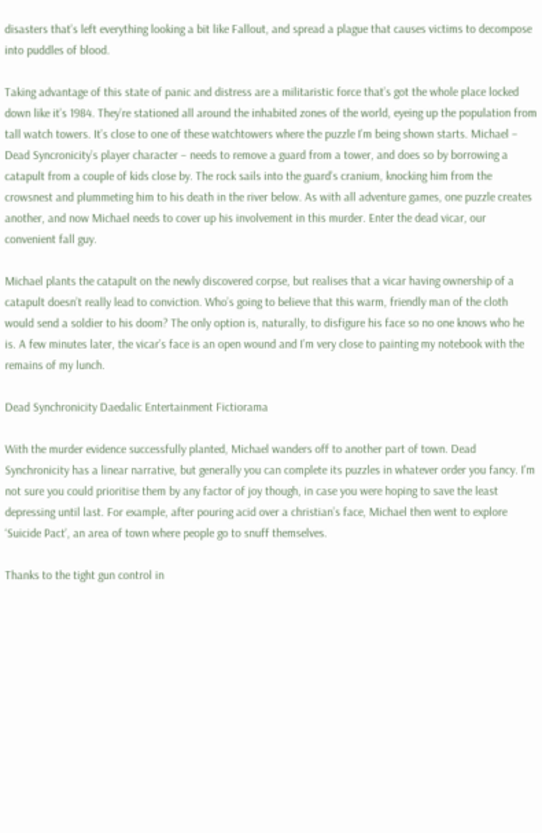disasters that’s left everything looking a bit like Fallout, and spread a plague that causes victims to decompose into puddles of blood.

Taking advantage of this state of panic and distress are a militaristic force that’s got the whole place locked down like it’s 1984. They’re stationed all around the inhabited zones of the world, eyeing up the population from tall watch towers. It’s close to one of these watchtowers where the puzzle I’m being shown starts. Michael – Dead Syncronicity’s player character – needs to remove a guard from a tower, and does so by borrowing a catapult from a couple of kids close by. The rock sails into the guard’s cranium, knocking him from the crowsnest and plummeting him to his death in the river below. As with all adventure games, one puzzle creates another, and now Michael needs to cover up his involvement in this murder. Enter the dead vicar, our convenient fall guy.

Michael plants the catapult on the newly discovered corpse, but realises that a vicar having ownership of a catapult doesn’t really lead to conviction. Who’s going to believe that this warm, friendly man of the cloth would send a soldier to his doom? The only option is, naturally, to disfigure his face so no one knows who he is. A few minutes later, the vicar’s face is an open wound and I’m very close to painting my notebook with the remains of my lunch.

Dead Synchronicity Daedalic Entertainment Fictiorama

With the murder evidence successfully planted, Michael wanders off to another part of town. Dead Synchronicity has a linear narrative, but generally you can complete its puzzles in whatever order you fancy. I’m not sure you could prioritise them by any factor of joy though, in case you were hoping to save the least depressing until last. For example, after pouring acid over a christian’s face, Michael then went to explore ‘Suicide Pact’, an area of town where people go to snuff themselves.

Thanks to the tight gun control in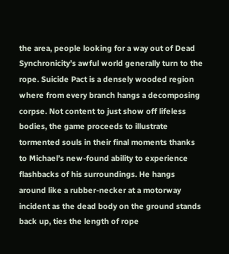the area, people looking for a way out of Dead Synchronicity’s awful world generally turn to the rope. Suicide Pact is a densely wooded region where from every branch hangs a decomposing corpse. Not content to just show off lifeless bodies, the game proceeds to illustrate tormented souls in their final moments thanks to Michael’s new-found ability to experience flashbacks of his surroundings. He hangs around like a rubber-necker at a motorway incident as the dead body on the ground stands back up, ties the length of rope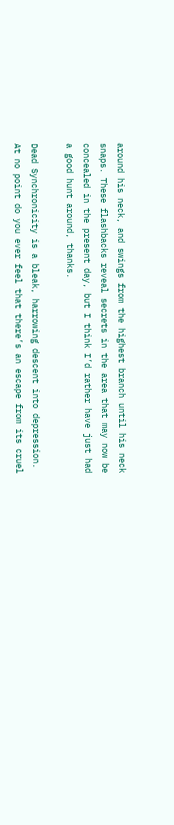around his neck, and swings from the highest branch until his neck snaps. These flashbacks reveal secrets in the area that may now be concealed in the present day, but I think I’d rather have just had a good hunt around, thanks.

Dead Synchronicity is a bleak, harrowing descent into depression. At no point do you ever feel that there’s an escape from its cruel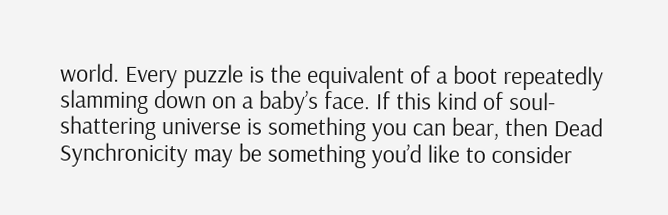world. Every puzzle is the equivalent of a boot repeatedly slamming down on a baby’s face. If this kind of soul-shattering universe is something you can bear, then Dead Synchronicity may be something you’d like to consider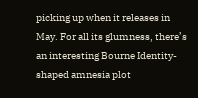picking up when it releases in May. For all its glumness, there’s an interesting Bourne Identity-shaped amnesia plot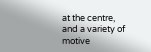at the centre, and a variety of motive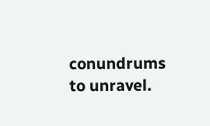conundrums to unravel.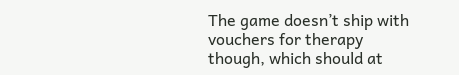The game doesn’t ship with vouchers for therapy though, which should at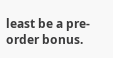least be a pre-order bonus.